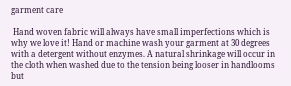garment care

 Hand woven fabric will always have small imperfections which is why we love it! Hand or machine wash your garment at 30 degrees with a detergent without enzymes. A natural shrinkage will occur in the cloth when washed due to the tension being looser in handlooms but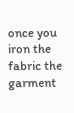once you iron the fabric the garment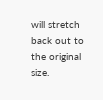will stretch back out to the original size.